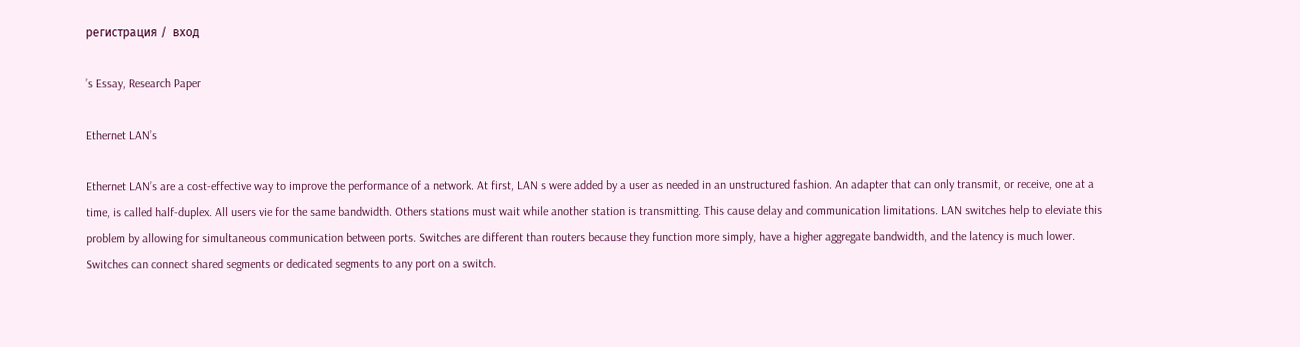регистрация /  вход

’s Essay, Research Paper

Ethernet LAN’s

Ethernet LAN’s are a cost-effective way to improve the performance of a network. At first, LAN s were added by a user as needed in an unstructured fashion. An adapter that can only transmit, or receive, one at a time, is called half-duplex. All users vie for the same bandwidth. Others stations must wait while another station is transmitting. This cause delay and communication limitations. LAN switches help to eleviate this problem by allowing for simultaneous communication between ports. Switches are different than routers because they function more simply, have a higher aggregate bandwidth, and the latency is much lower. Switches can connect shared segments or dedicated segments to any port on a switch.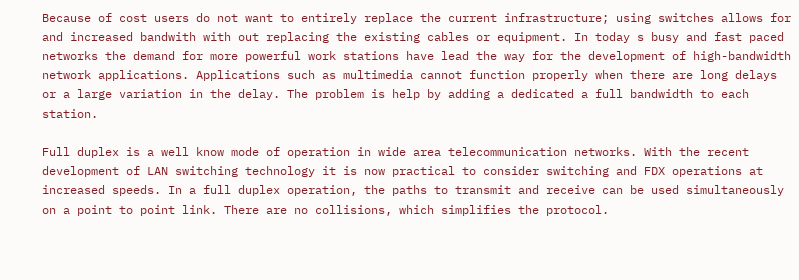Because of cost users do not want to entirely replace the current infrastructure; using switches allows for and increased bandwith with out replacing the existing cables or equipment. In today s busy and fast paced networks the demand for more powerful work stations have lead the way for the development of high-bandwidth network applications. Applications such as multimedia cannot function properly when there are long delays or a large variation in the delay. The problem is help by adding a dedicated a full bandwidth to each station.

Full duplex is a well know mode of operation in wide area telecommunication networks. With the recent development of LAN switching technology it is now practical to consider switching and FDX operations at increased speeds. In a full duplex operation, the paths to transmit and receive can be used simultaneously on a point to point link. There are no collisions, which simplifies the protocol.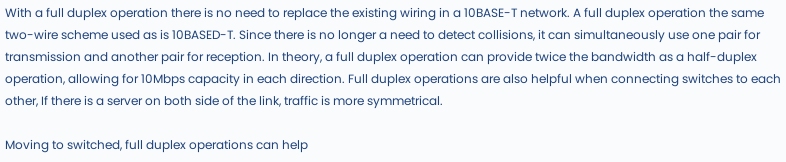With a full duplex operation there is no need to replace the existing wiring in a 10BASE-T network. A full duplex operation the same two-wire scheme used as is 10BASED-T. Since there is no longer a need to detect collisions, it can simultaneously use one pair for transmission and another pair for reception. In theory, a full duplex operation can provide twice the bandwidth as a half-duplex operation, allowing for 10Mbps capacity in each direction. Full duplex operations are also helpful when connecting switches to each other, If there is a server on both side of the link, traffic is more symmetrical.

Moving to switched, full duplex operations can help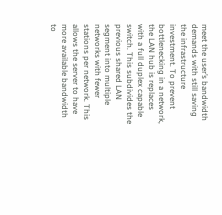meet the user’s bandwidth demands with still saving the infrastructure investment. To prevent bottlenecking in a network, the LAN hub is replaces with a full duplex capable switch. This subdivides the previous shared LAN segment into multiple networks with fewer stations per network. This allows the server to have more available bandwidth to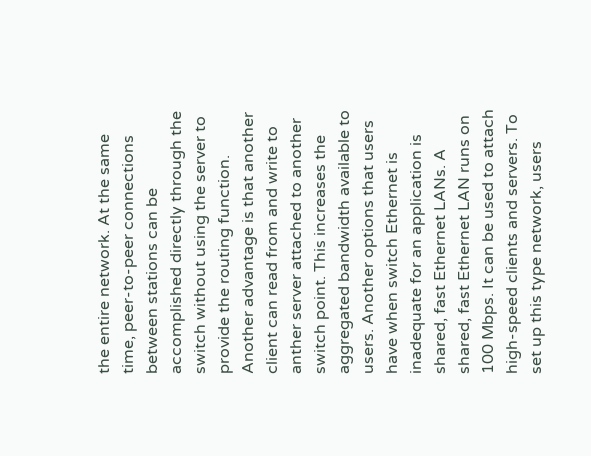the entire network. At the same time, peer-to-peer connections between stations can be accomplished directly through the switch without using the server to provide the routing function. Another advantage is that another client can read from and write to anther server attached to another switch point. This increases the aggregated bandwidth available to users. Another options that users have when switch Ethernet is inadequate for an application is shared, fast Ethernet LANs. A shared, fast Ethernet LAN runs on 100 Mbps. It can be used to attach high-speed clients and servers. To set up this type network, users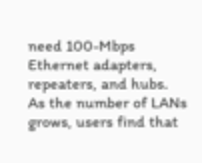need 100-Mbps Ethernet adapters, repeaters, and hubs. As the number of LANs grows, users find that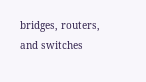bridges, routers, and switches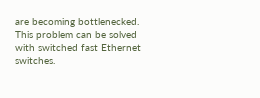are becoming bottlenecked. This problem can be solved with switched fast Ethernet switches.